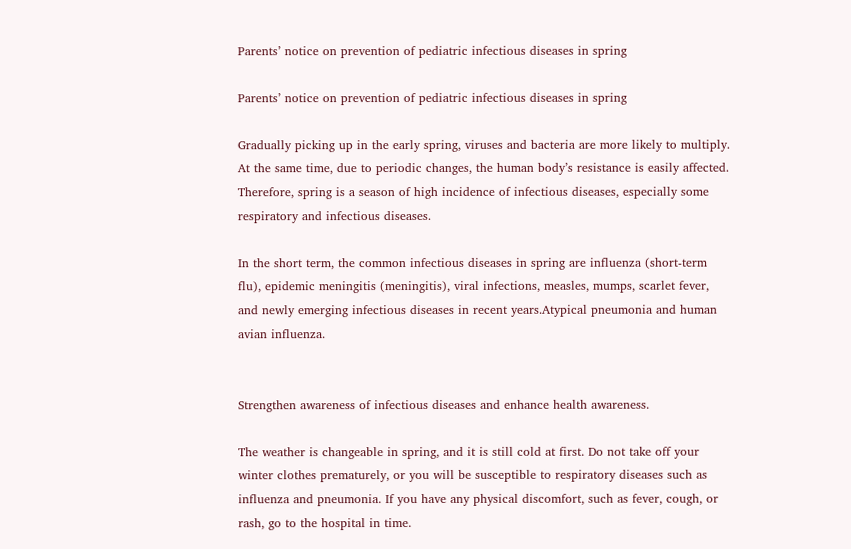Parents’ notice on prevention of pediatric infectious diseases in spring

Parents’ notice on prevention of pediatric infectious diseases in spring

Gradually picking up in the early spring, viruses and bacteria are more likely to multiply. At the same time, due to periodic changes, the human body’s resistance is easily affected. Therefore, spring is a season of high incidence of infectious diseases, especially some respiratory and infectious diseases.

In the short term, the common infectious diseases in spring are influenza (short-term flu), epidemic meningitis (meningitis), viral infections, measles, mumps, scarlet fever, and newly emerging infectious diseases in recent years.Atypical pneumonia and human avian influenza.


Strengthen awareness of infectious diseases and enhance health awareness.

The weather is changeable in spring, and it is still cold at first. Do not take off your winter clothes prematurely, or you will be susceptible to respiratory diseases such as influenza and pneumonia. If you have any physical discomfort, such as fever, cough, or rash, go to the hospital in time.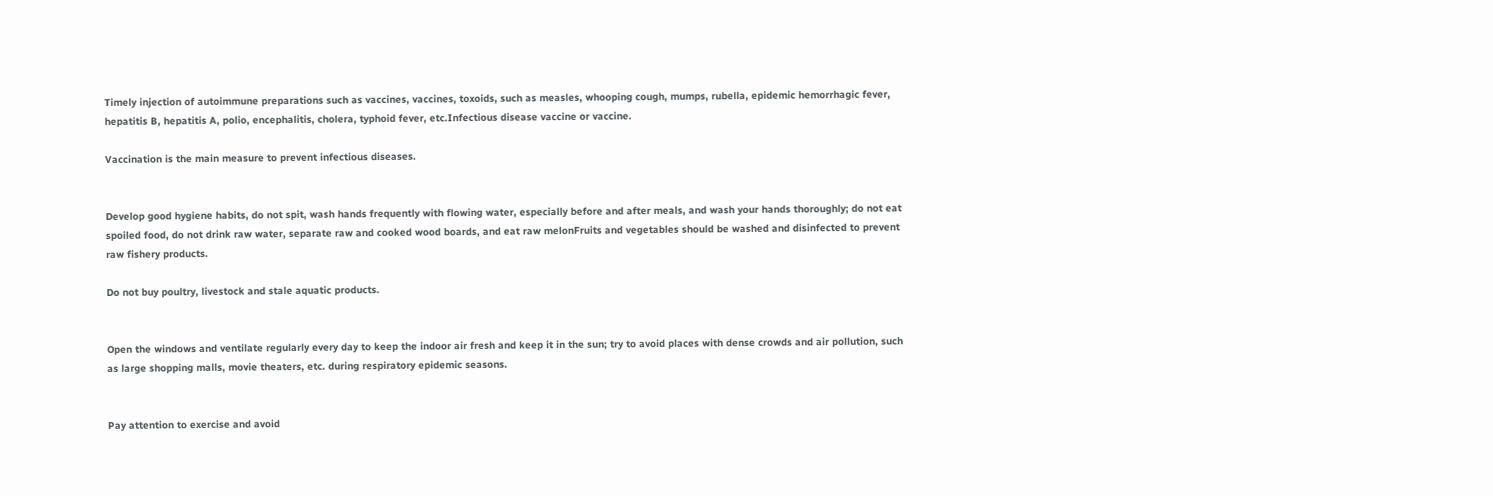Timely injection of autoimmune preparations such as vaccines, vaccines, toxoids, such as measles, whooping cough, mumps, rubella, epidemic hemorrhagic fever, hepatitis B, hepatitis A, polio, encephalitis, cholera, typhoid fever, etc.Infectious disease vaccine or vaccine.

Vaccination is the main measure to prevent infectious diseases.


Develop good hygiene habits, do not spit, wash hands frequently with flowing water, especially before and after meals, and wash your hands thoroughly; do not eat spoiled food, do not drink raw water, separate raw and cooked wood boards, and eat raw melonFruits and vegetables should be washed and disinfected to prevent raw fishery products.

Do not buy poultry, livestock and stale aquatic products.


Open the windows and ventilate regularly every day to keep the indoor air fresh and keep it in the sun; try to avoid places with dense crowds and air pollution, such as large shopping malls, movie theaters, etc. during respiratory epidemic seasons.


Pay attention to exercise and avoid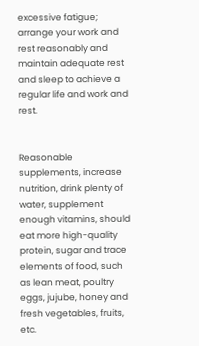excessive fatigue; arrange your work and rest reasonably and maintain adequate rest and sleep to achieve a regular life and work and rest.


Reasonable supplements, increase nutrition, drink plenty of water, supplement enough vitamins, should eat more high-quality protein, sugar and trace elements of food, such as lean meat, poultry eggs, jujube, honey and fresh vegetables, fruits, etc.